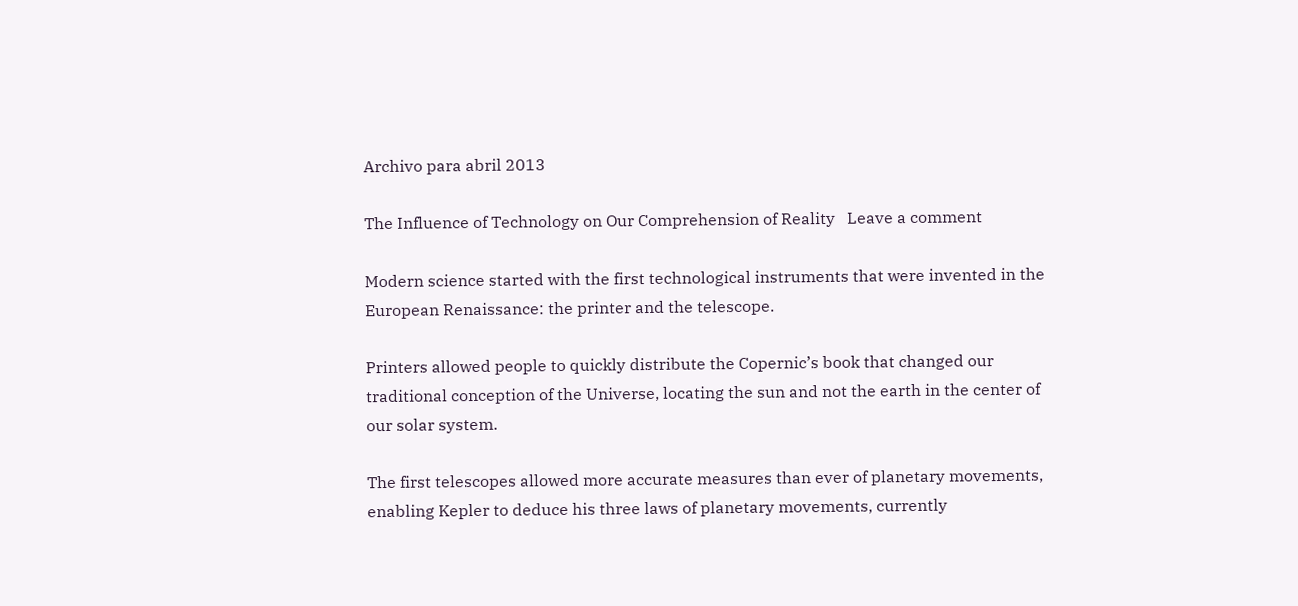Archivo para abril 2013

The Influence of Technology on Our Comprehension of Reality   Leave a comment

Modern science started with the first technological instruments that were invented in the European Renaissance: the printer and the telescope.

Printers allowed people to quickly distribute the Copernic’s book that changed our traditional conception of the Universe, locating the sun and not the earth in the center of our solar system.

The first telescopes allowed more accurate measures than ever of planetary movements, enabling Kepler to deduce his three laws of planetary movements, currently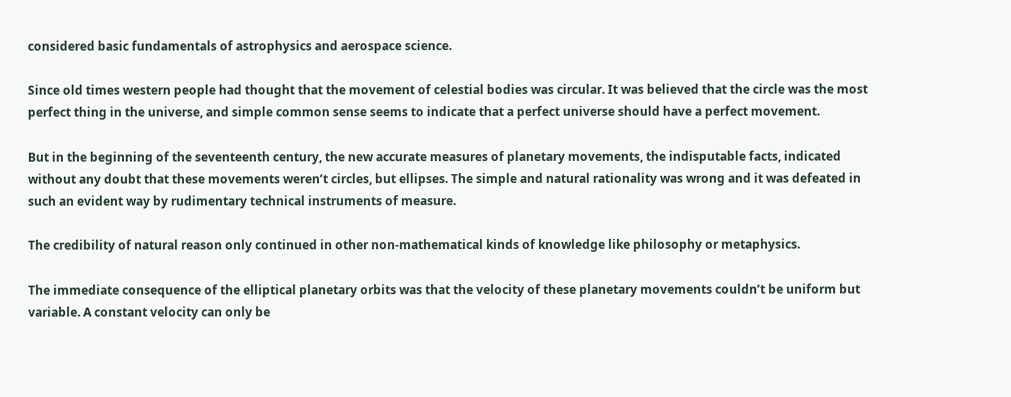considered basic fundamentals of astrophysics and aerospace science.

Since old times western people had thought that the movement of celestial bodies was circular. It was believed that the circle was the most perfect thing in the universe, and simple common sense seems to indicate that a perfect universe should have a perfect movement.

But in the beginning of the seventeenth century, the new accurate measures of planetary movements, the indisputable facts, indicated without any doubt that these movements weren’t circles, but ellipses. The simple and natural rationality was wrong and it was defeated in such an evident way by rudimentary technical instruments of measure.

The credibility of natural reason only continued in other non-mathematical kinds of knowledge like philosophy or metaphysics.

The immediate consequence of the elliptical planetary orbits was that the velocity of these planetary movements couldn’t be uniform but variable. A constant velocity can only be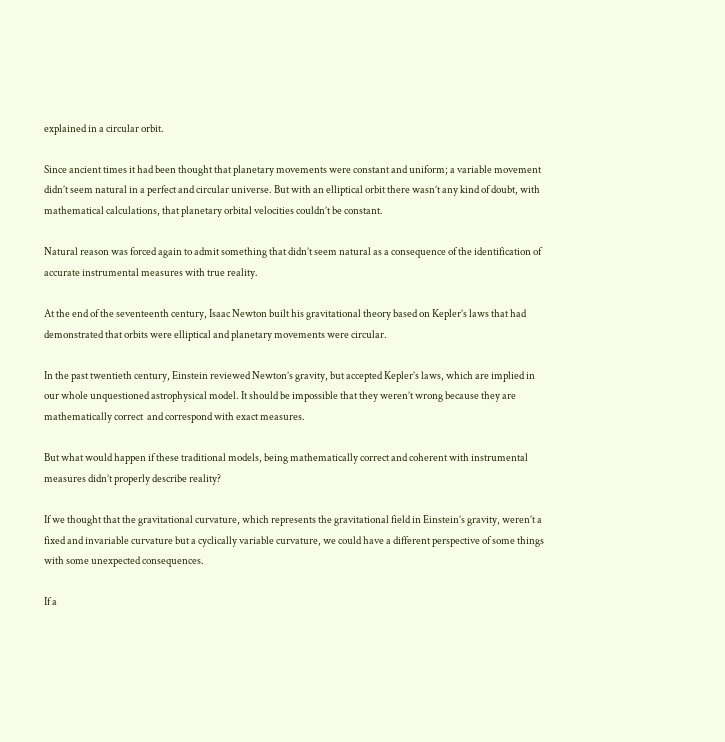explained in a circular orbit.

Since ancient times it had been thought that planetary movements were constant and uniform; a variable movement didn’t seem natural in a perfect and circular universe. But with an elliptical orbit there wasn’t any kind of doubt, with mathematical calculations, that planetary orbital velocities couldn’t be constant.

Natural reason was forced again to admit something that didn’t seem natural as a consequence of the identification of accurate instrumental measures with true reality.

At the end of the seventeenth century, Isaac Newton built his gravitational theory based on Kepler’s laws that had demonstrated that orbits were elliptical and planetary movements were circular.

In the past twentieth century, Einstein reviewed Newton’s gravity, but accepted Kepler’s laws, which are implied in our whole unquestioned astrophysical model. It should be impossible that they weren’t wrong because they are mathematically correct  and correspond with exact measures.

But what would happen if these traditional models, being mathematically correct and coherent with instrumental measures didn’t properly describe reality?

If we thought that the gravitational curvature, which represents the gravitational field in Einstein’s gravity, weren’t a fixed and invariable curvature but a cyclically variable curvature, we could have a different perspective of some things with some unexpected consequences.

If a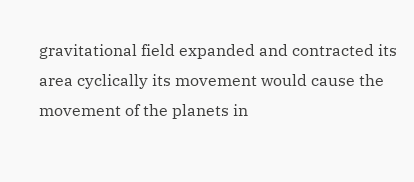gravitational field expanded and contracted its area cyclically its movement would cause the movement of the planets in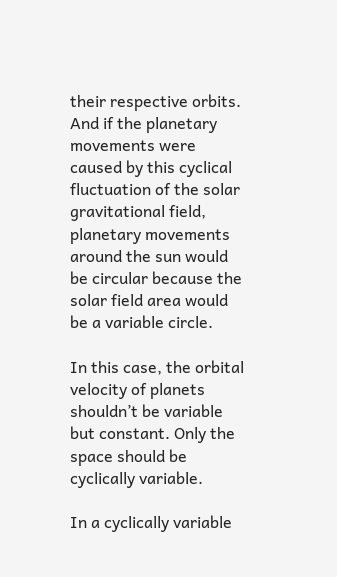their respective orbits. And if the planetary movements were caused by this cyclical fluctuation of the solar gravitational field, planetary movements around the sun would be circular because the solar field area would be a variable circle.

In this case, the orbital velocity of planets shouldn’t be variable but constant. Only the space should be cyclically variable.

In a cyclically variable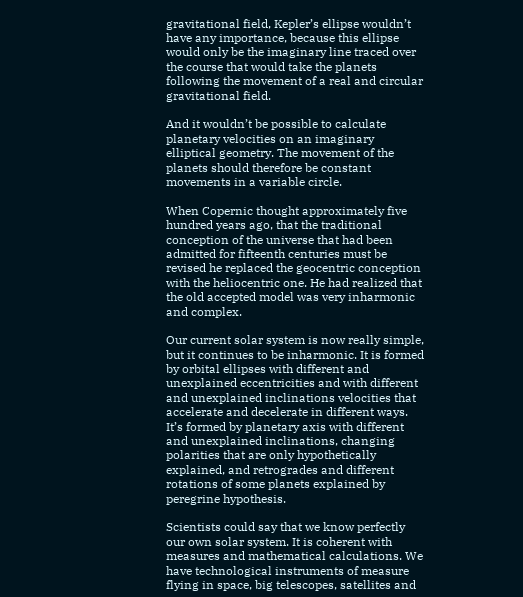gravitational field, Kepler’s ellipse wouldn’t have any importance, because this ellipse would only be the imaginary line traced over the course that would take the planets following the movement of a real and circular gravitational field.

And it wouldn’t be possible to calculate planetary velocities on an imaginary elliptical geometry. The movement of the planets should therefore be constant movements in a variable circle.

When Copernic thought approximately five hundred years ago, that the traditional conception of the universe that had been admitted for fifteenth centuries must be revised he replaced the geocentric conception with the heliocentric one. He had realized that the old accepted model was very inharmonic and complex.

Our current solar system is now really simple, but it continues to be inharmonic. It is formed by orbital ellipses with different and unexplained eccentricities and with different and unexplained inclinations velocities that accelerate and decelerate in different ways. It’s formed by planetary axis with different and unexplained inclinations, changing polarities that are only hypothetically explained, and retrogrades and different rotations of some planets explained by peregrine hypothesis.

Scientists could say that we know perfectly our own solar system. It is coherent with measures and mathematical calculations. We have technological instruments of measure flying in space, big telescopes, satellites and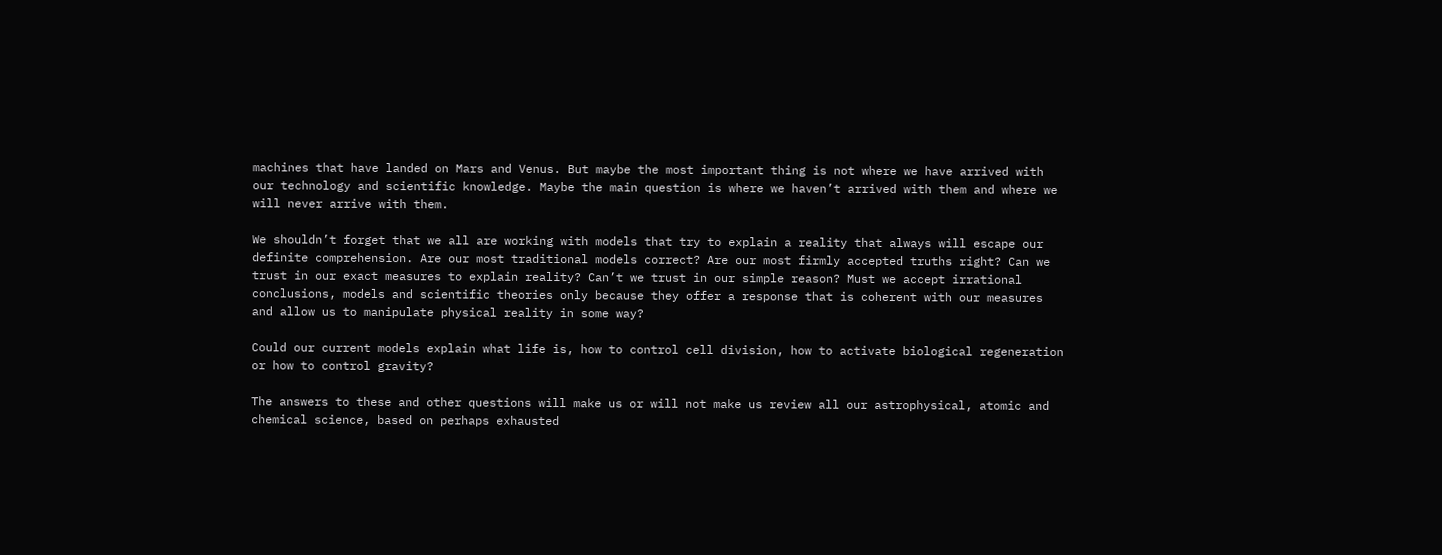machines that have landed on Mars and Venus. But maybe the most important thing is not where we have arrived with our technology and scientific knowledge. Maybe the main question is where we haven’t arrived with them and where we will never arrive with them.

We shouldn’t forget that we all are working with models that try to explain a reality that always will escape our definite comprehension. Are our most traditional models correct? Are our most firmly accepted truths right? Can we trust in our exact measures to explain reality? Can’t we trust in our simple reason? Must we accept irrational conclusions, models and scientific theories only because they offer a response that is coherent with our measures and allow us to manipulate physical reality in some way?

Could our current models explain what life is, how to control cell division, how to activate biological regeneration or how to control gravity?

The answers to these and other questions will make us or will not make us review all our astrophysical, atomic and chemical science, based on perhaps exhausted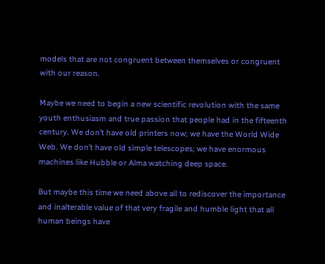models that are not congruent between themselves or congruent with our reason.

Maybe we need to begin a new scientific revolution with the same youth enthusiasm and true passion that people had in the fifteenth century. We don’t have old printers now; we have the World Wide Web. We don’t have old simple telescopes; we have enormous machines like Hubble or Alma watching deep space.

But maybe this time we need above all to rediscover the importance and inalterable value of that very fragile and humble light that all human beings have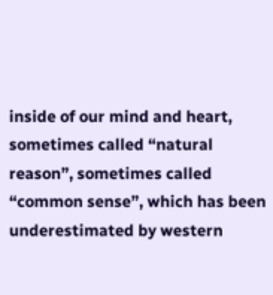inside of our mind and heart, sometimes called “natural reason”, sometimes called “common sense”, which has been underestimated by western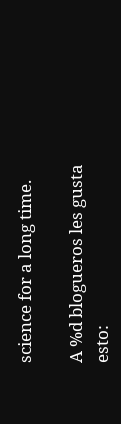science for a long time.

A %d blogueros les gusta esto: